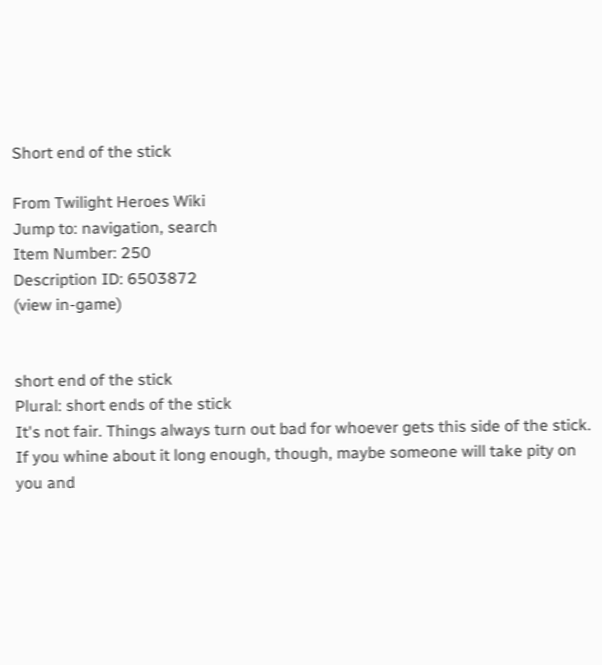Short end of the stick

From Twilight Heroes Wiki
Jump to: navigation, search
Item Number: 250
Description ID: 6503872
(view in-game)


short end of the stick
Plural: short ends of the stick
It's not fair. Things always turn out bad for whoever gets this side of the stick. If you whine about it long enough, though, maybe someone will take pity on you and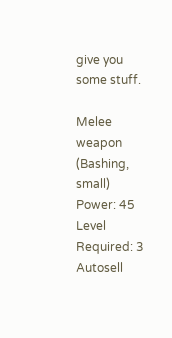give you some stuff.

Melee weapon (Bashing, small)
Power: 45
Level Required: 3
Autosell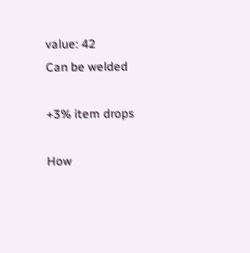value: 42
Can be welded

+3% item drops

How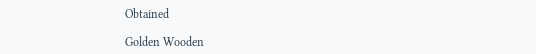Obtained

Golden Wooden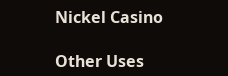Nickel Casino

Other Uses